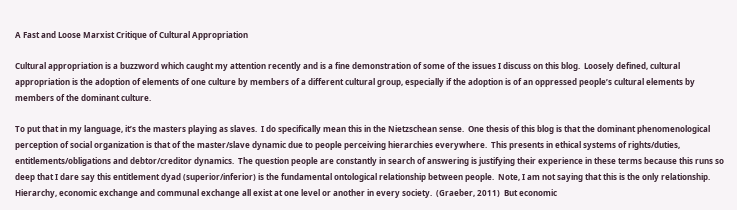A Fast and Loose Marxist Critique of Cultural Appropriation

Cultural appropriation is a buzzword which caught my attention recently and is a fine demonstration of some of the issues I discuss on this blog.  Loosely defined, cultural appropriation is the adoption of elements of one culture by members of a different cultural group, especially if the adoption is of an oppressed people’s cultural elements by members of the dominant culture.

To put that in my language, it’s the masters playing as slaves.  I do specifically mean this in the Nietzschean sense.  One thesis of this blog is that the dominant phenomenological perception of social organization is that of the master/slave dynamic due to people perceiving hierarchies everywhere.  This presents in ethical systems of rights/duties, entitlements/obligations and debtor/creditor dynamics.  The question people are constantly in search of answering is justifying their experience in these terms because this runs so deep that I dare say this entitlement dyad (superior/inferior) is the fundamental ontological relationship between people.  Note, I am not saying that this is the only relationship.  Hierarchy, economic exchange and communal exchange all exist at one level or another in every society.  (Graeber, 2011)  But economic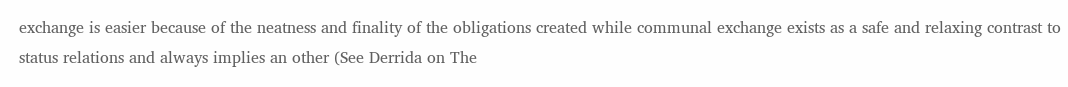exchange is easier because of the neatness and finality of the obligations created while communal exchange exists as a safe and relaxing contrast to status relations and always implies an other (See Derrida on The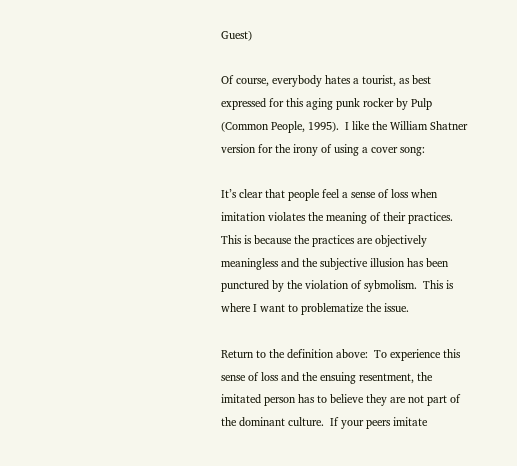Guest)

Of course, everybody hates a tourist, as best expressed for this aging punk rocker by Pulp (Common People, 1995).  I like the William Shatner version for the irony of using a cover song:

It’s clear that people feel a sense of loss when imitation violates the meaning of their practices.  This is because the practices are objectively meaningless and the subjective illusion has been punctured by the violation of sybmolism.  This is where I want to problematize the issue.

Return to the definition above:  To experience this sense of loss and the ensuing resentment, the imitated person has to believe they are not part of the dominant culture.  If your peers imitate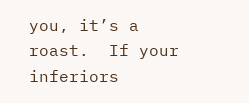you, it’s a roast.  If your inferiors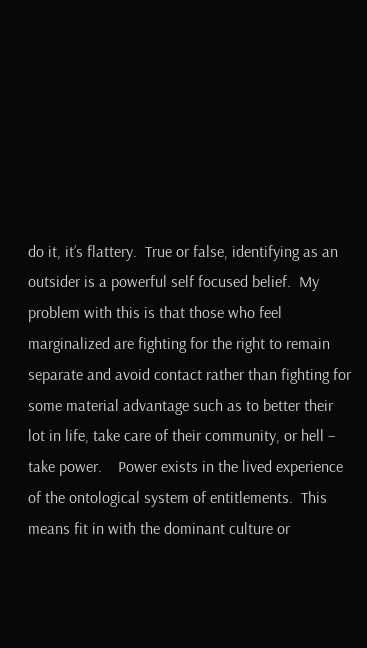do it, it’s flattery.  True or false, identifying as an outsider is a powerful self focused belief.  My problem with this is that those who feel marginalized are fighting for the right to remain separate and avoid contact rather than fighting for some material advantage such as to better their lot in life, take care of their community, or hell – take power.    Power exists in the lived experience of the ontological system of entitlements.  This means fit in with the dominant culture or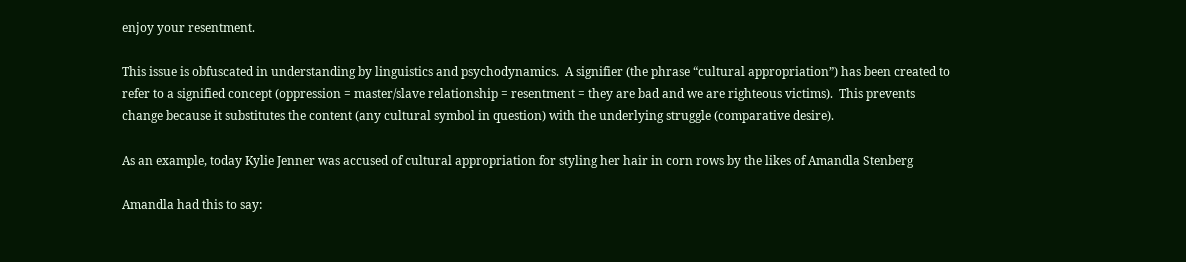enjoy your resentment.

This issue is obfuscated in understanding by linguistics and psychodynamics.  A signifier (the phrase “cultural appropriation”) has been created to refer to a signified concept (oppression = master/slave relationship = resentment = they are bad and we are righteous victims).  This prevents change because it substitutes the content (any cultural symbol in question) with the underlying struggle (comparative desire).

As an example, today Kylie Jenner was accused of cultural appropriation for styling her hair in corn rows by the likes of Amandla Stenberg

Amandla had this to say: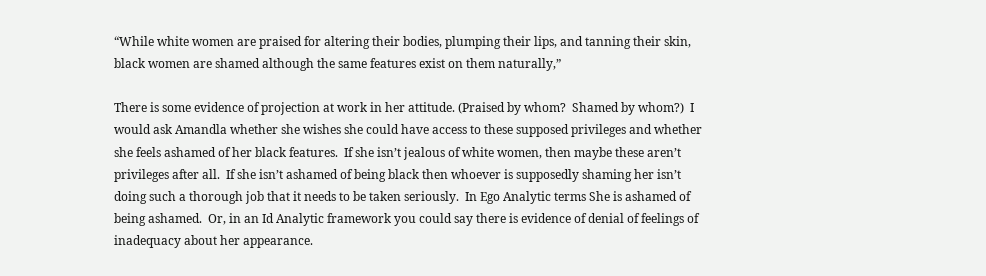“While white women are praised for altering their bodies, plumping their lips, and tanning their skin, black women are shamed although the same features exist on them naturally,”

There is some evidence of projection at work in her attitude. (Praised by whom?  Shamed by whom?)  I would ask Amandla whether she wishes she could have access to these supposed privileges and whether she feels ashamed of her black features.  If she isn’t jealous of white women, then maybe these aren’t privileges after all.  If she isn’t ashamed of being black then whoever is supposedly shaming her isn’t doing such a thorough job that it needs to be taken seriously.  In Ego Analytic terms She is ashamed of being ashamed.  Or, in an Id Analytic framework you could say there is evidence of denial of feelings of inadequacy about her appearance.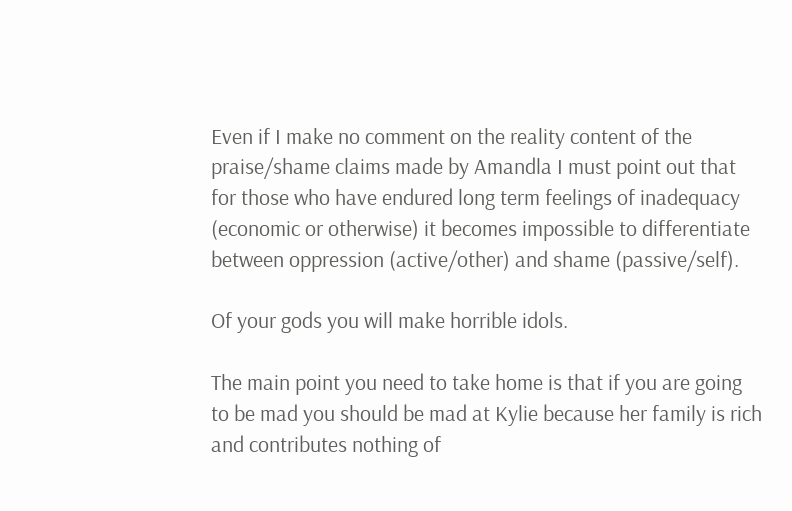Even if I make no comment on the reality content of the praise/shame claims made by Amandla I must point out that for those who have endured long term feelings of inadequacy (economic or otherwise) it becomes impossible to differentiate between oppression (active/other) and shame (passive/self).

Of your gods you will make horrible idols.

The main point you need to take home is that if you are going to be mad you should be mad at Kylie because her family is rich and contributes nothing of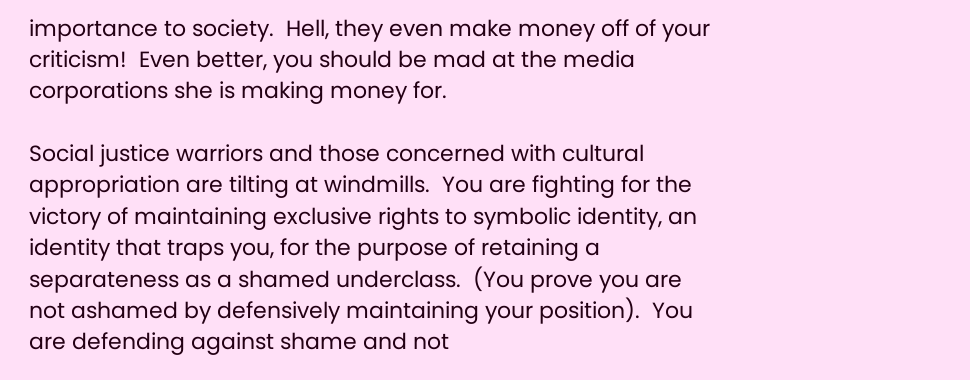importance to society.  Hell, they even make money off of your criticism!  Even better, you should be mad at the media corporations she is making money for.

Social justice warriors and those concerned with cultural appropriation are tilting at windmills.  You are fighting for the victory of maintaining exclusive rights to symbolic identity, an identity that traps you, for the purpose of retaining a separateness as a shamed underclass.  (You prove you are not ashamed by defensively maintaining your position).  You are defending against shame and not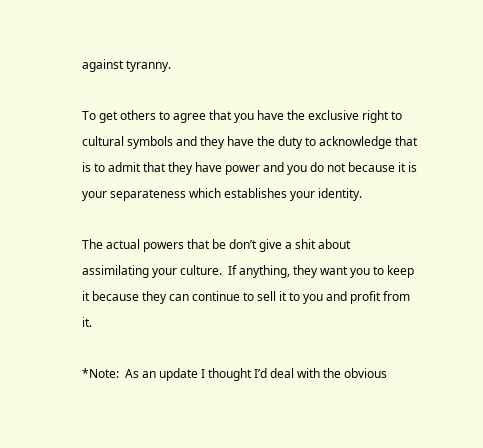against tyranny.

To get others to agree that you have the exclusive right to cultural symbols and they have the duty to acknowledge that is to admit that they have power and you do not because it is your separateness which establishes your identity.

The actual powers that be don’t give a shit about assimilating your culture.  If anything, they want you to keep it because they can continue to sell it to you and profit from it.

*Note:  As an update I thought I’d deal with the obvious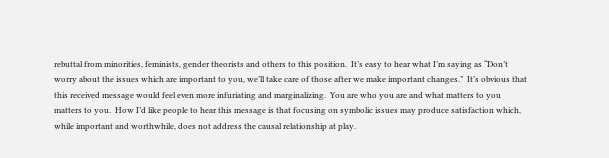rebuttal from minorities, feminists, gender theorists and others to this position.  It’s easy to hear what I’m saying as “Don’t worry about the issues which are important to you, we’ll take care of those after we make important changes.”  It’s obvious that this received message would feel even more infuriating and marginalizing.  You are who you are and what matters to you matters to you.  How I’d like people to hear this message is that focusing on symbolic issues may produce satisfaction which, while important and worthwhile, does not address the causal relationship at play.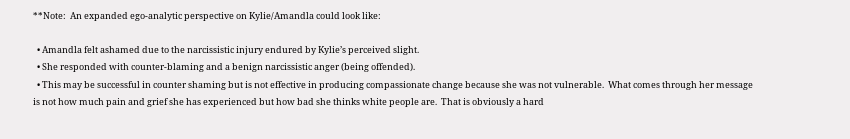**Note:  An expanded ego-analytic perspective on Kylie/Amandla could look like:

  • Amandla felt ashamed due to the narcissistic injury endured by Kylie’s perceived slight.
  • She responded with counter-blaming and a benign narcissistic anger (being offended).
  • This may be successful in counter shaming but is not effective in producing compassionate change because she was not vulnerable.  What comes through her message is not how much pain and grief she has experienced but how bad she thinks white people are.  That is obviously a hard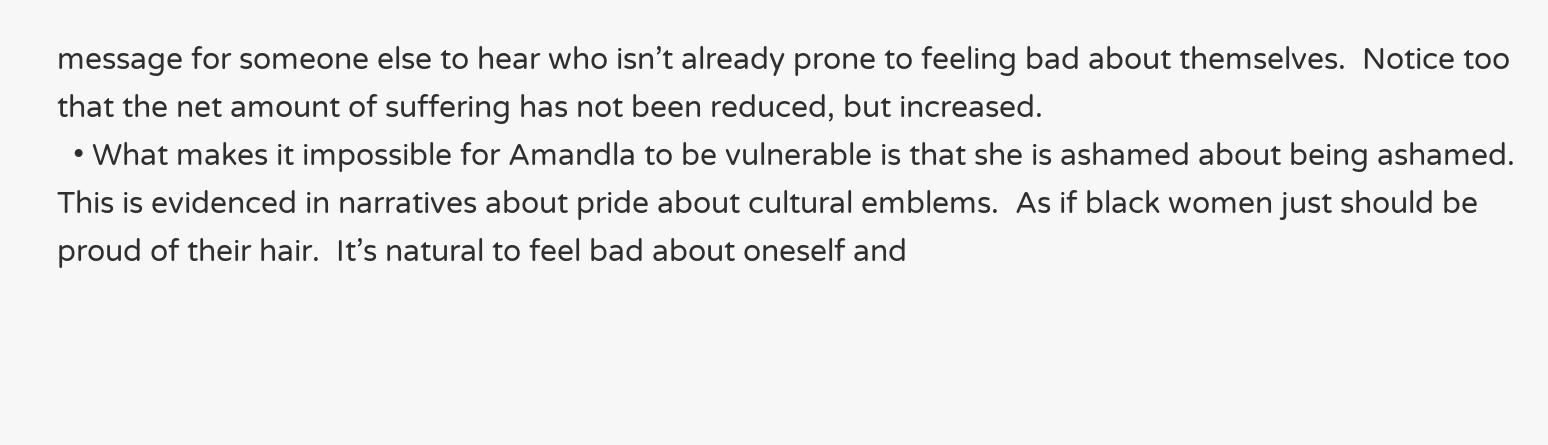message for someone else to hear who isn’t already prone to feeling bad about themselves.  Notice too that the net amount of suffering has not been reduced, but increased.
  • What makes it impossible for Amandla to be vulnerable is that she is ashamed about being ashamed.  This is evidenced in narratives about pride about cultural emblems.  As if black women just should be proud of their hair.  It’s natural to feel bad about oneself and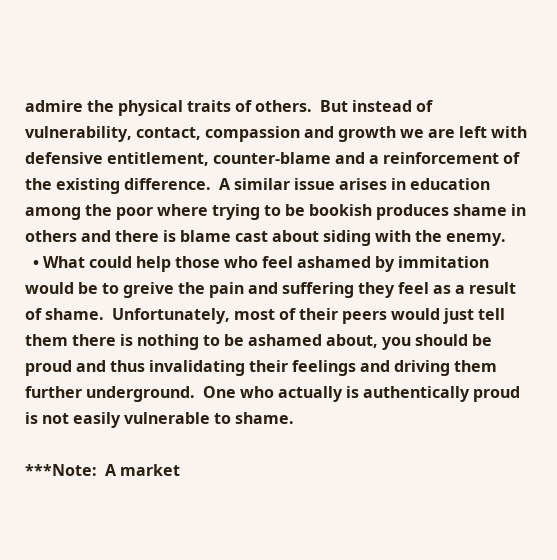admire the physical traits of others.  But instead of vulnerability, contact, compassion and growth we are left with defensive entitlement, counter-blame and a reinforcement of the existing difference.  A similar issue arises in education among the poor where trying to be bookish produces shame in others and there is blame cast about siding with the enemy.
  • What could help those who feel ashamed by immitation would be to greive the pain and suffering they feel as a result of shame.  Unfortunately, most of their peers would just tell them there is nothing to be ashamed about, you should be proud and thus invalidating their feelings and driving them further underground.  One who actually is authentically proud is not easily vulnerable to shame.

***Note:  A market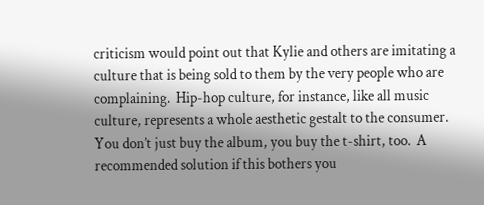criticism would point out that Kylie and others are imitating a culture that is being sold to them by the very people who are complaining.  Hip-hop culture, for instance, like all music culture, represents a whole aesthetic gestalt to the consumer.  You don’t just buy the album, you buy the t-shirt, too.  A recommended solution if this bothers you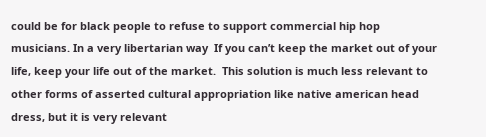could be for black people to refuse to support commercial hip hop musicians. In a very libertarian way  If you can’t keep the market out of your life, keep your life out of the market.  This solution is much less relevant to other forms of asserted cultural appropriation like native american head dress, but it is very relevant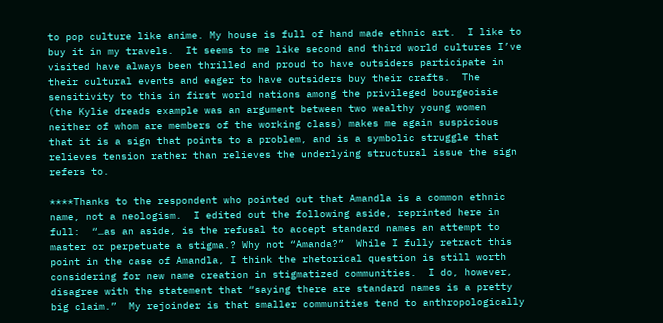to pop culture like anime. My house is full of hand made ethnic art.  I like to buy it in my travels.  It seems to me like second and third world cultures I’ve visited have always been thrilled and proud to have outsiders participate in their cultural events and eager to have outsiders buy their crafts.  The sensitivity to this in first world nations among the privileged bourgeoisie (the Kylie dreads example was an argument between two wealthy young women neither of whom are members of the working class) makes me again suspicious that it is a sign that points to a problem, and is a symbolic struggle that relieves tension rather than relieves the underlying structural issue the sign refers to.

****Thanks to the respondent who pointed out that Amandla is a common ethnic name, not a neologism.  I edited out the following aside, reprinted here in full:  “…as an aside, is the refusal to accept standard names an attempt to master or perpetuate a stigma.? Why not “Amanda?”  While I fully retract this point in the case of Amandla, I think the rhetorical question is still worth considering for new name creation in stigmatized communities.  I do, however, disagree with the statement that “saying there are standard names is a pretty big claim.”  My rejoinder is that smaller communities tend to anthropologically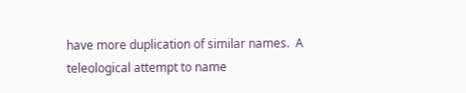have more duplication of similar names.  A teleological attempt to name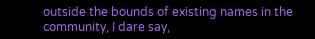outside the bounds of existing names in the community, I dare say,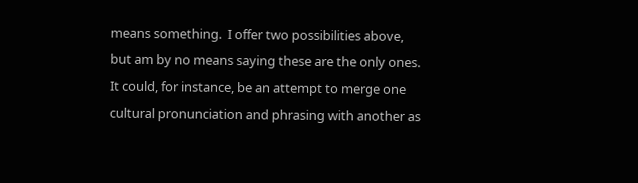means something.  I offer two possibilities above, but am by no means saying these are the only ones.  It could, for instance, be an attempt to merge one cultural pronunciation and phrasing with another as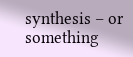synthesis – or something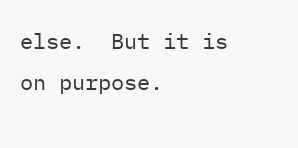else.  But it is on purpose.